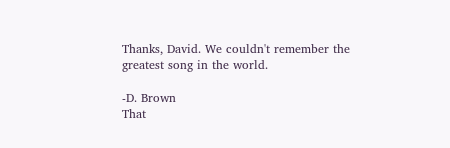Thanks, David. We couldn't remember the greatest song in the world.

-D. Brown
That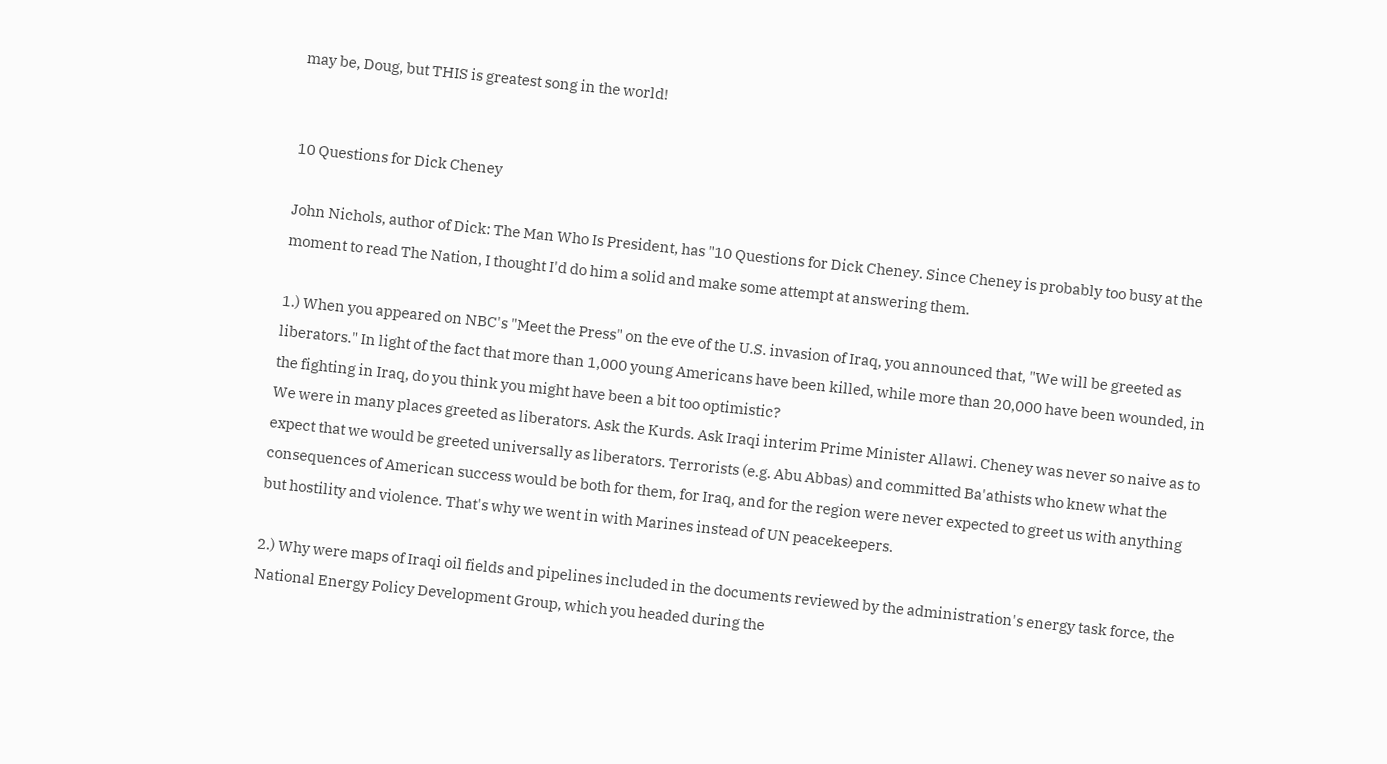may be, Doug, but THIS is greatest song in the world!


10 Questions for Dick Cheney

John Nichols, author of Dick: The Man Who Is President, has "10 Questions for Dick Cheney. Since Cheney is probably too busy at the moment to read The Nation, I thought I'd do him a solid and make some attempt at answering them.

1.) When you appeared on NBC's "Meet the Press" on the eve of the U.S. invasion of Iraq, you announced that, "We will be greeted as liberators." In light of the fact that more than 1,000 young Americans have been killed, while more than 20,000 have been wounded, in the fighting in Iraq, do you think you might have been a bit too optimistic?
We were in many places greeted as liberators. Ask the Kurds. Ask Iraqi interim Prime Minister Allawi. Cheney was never so naive as to expect that we would be greeted universally as liberators. Terrorists (e.g. Abu Abbas) and committed Ba'athists who knew what the consequences of American success would be both for them, for Iraq, and for the region were never expected to greet us with anything but hostility and violence. That's why we went in with Marines instead of UN peacekeepers.

2.) Why were maps of Iraqi oil fields and pipelines included in the documents reviewed by the administration's energy task force, the National Energy Policy Development Group, which you headed during the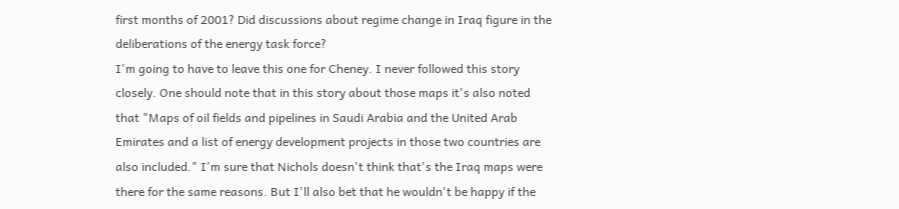first months of 2001? Did discussions about regime change in Iraq figure in the deliberations of the energy task force?
I'm going to have to leave this one for Cheney. I never followed this story closely. One should note that in this story about those maps it's also noted that "Maps of oil fields and pipelines in Saudi Arabia and the United Arab Emirates and a list of energy development projects in those two countries are also included." I'm sure that Nichols doesn't think that's the Iraq maps were there for the same reasons. But I'll also bet that he wouldn't be happy if the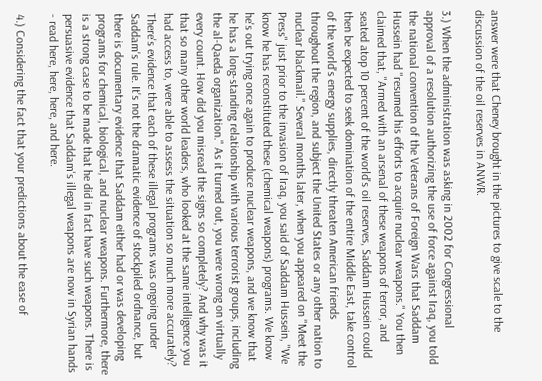answer were that Cheney brought in the pictures to give scale to the discussion of the oil reserves in ANWR.

3.) When the administration was asking in 2002 for Congressional approval of a resolution authorizing the use of force against Iraq, you told the national convention of the Veterans of Foreign Wars that Saddam Hussein had "resumed his efforts to acquire nuclear weapons." You then claimed that, "Armed with an arsenal of these weapons of terror, and seated atop 10 percent of the world's oil reserves, Saddam Hussein could then be expected to seek domination of the entire Middle East, take control of the world's energy supplies, directly threaten American friends throughout the region, and subject the United States or any other nation to nuclear blackmail." Several months later, when you appeared on "Meet the Press" just prior to the invasion of Iraq, you said of Saddam Hussein, "We know he has reconstituted these (chemical weapons) programs. We know he's out trying once again to produce nuclear weapons, and we know that he has a long-standing relationship with various terrorist groups, including the al-Qaeda organization." As it turned out, you were wrong on virtually every count. How did you misread the signs so completely? And why was it that so many other world leaders, who looked at the same intelligence you had access to, were able to assess the situation so much more accurately?
There's evidence that each of these illegal programs was ongoing under Saddam's rule. It's not the dramatic evidence of stockpiled ordnance, but there is documentary evidence that Saddam either had or was developing programs for chemical, biological, and nuclear weapons. Furthermore, there is a strong case to be made that he did in fact have such weapons. There is persuasive evidence that Saddam's illegal weapons are now in Syrian hands - read here, here, here, and here.

4.) Considering the fact that your predictions about the ease of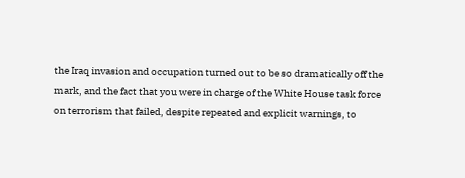the Iraq invasion and occupation turned out to be so dramatically off the mark, and the fact that you were in charge of the White House task force on terrorism that failed, despite repeated and explicit warnings, to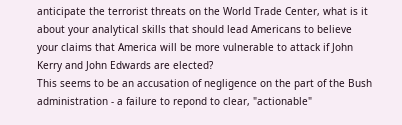anticipate the terrorist threats on the World Trade Center, what is it about your analytical skills that should lead Americans to believe your claims that America will be more vulnerable to attack if John Kerry and John Edwards are elected?
This seems to be an accusation of negligence on the part of the Bush administration - a failure to repond to clear, "actionable"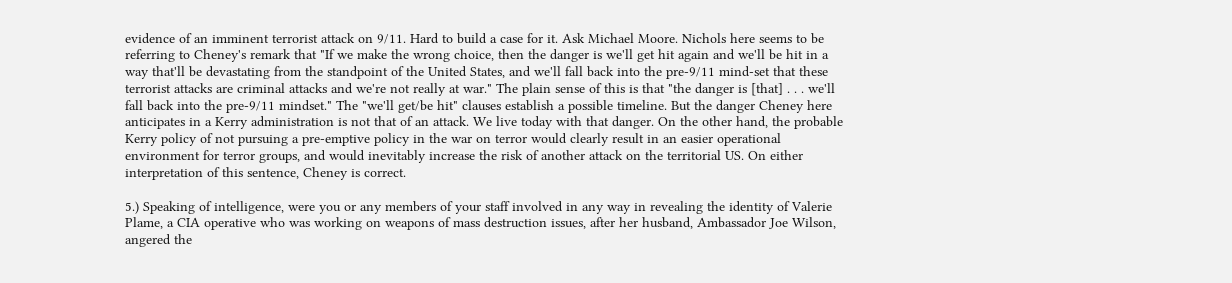evidence of an imminent terrorist attack on 9/11. Hard to build a case for it. Ask Michael Moore. Nichols here seems to be referring to Cheney's remark that "If we make the wrong choice, then the danger is we'll get hit again and we'll be hit in a way that'll be devastating from the standpoint of the United States, and we'll fall back into the pre-9/11 mind-set that these terrorist attacks are criminal attacks and we're not really at war." The plain sense of this is that "the danger is [that] . . . we'll fall back into the pre-9/11 mindset." The "we'll get/be hit" clauses establish a possible timeline. But the danger Cheney here anticipates in a Kerry administration is not that of an attack. We live today with that danger. On the other hand, the probable Kerry policy of not pursuing a pre-emptive policy in the war on terror would clearly result in an easier operational environment for terror groups, and would inevitably increase the risk of another attack on the territorial US. On either interpretation of this sentence, Cheney is correct.

5.) Speaking of intelligence, were you or any members of your staff involved in any way in revealing the identity of Valerie Plame, a CIA operative who was working on weapons of mass destruction issues, after her husband, Ambassador Joe Wilson, angered the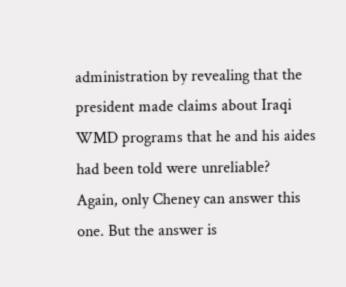administration by revealing that the president made claims about Iraqi WMD programs that he and his aides had been told were unreliable?
Again, only Cheney can answer this one. But the answer is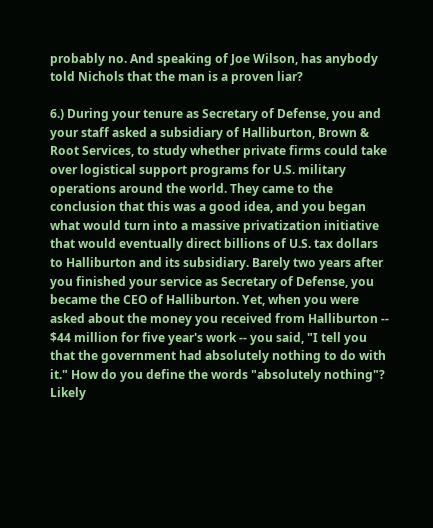probably no. And speaking of Joe Wilson, has anybody told Nichols that the man is a proven liar?

6.) During your tenure as Secretary of Defense, you and your staff asked a subsidiary of Halliburton, Brown & Root Services, to study whether private firms could take over logistical support programs for U.S. military operations around the world. They came to the conclusion that this was a good idea, and you began what would turn into a massive privatization initiative that would eventually direct billions of U.S. tax dollars to Halliburton and its subsidiary. Barely two years after you finished your service as Secretary of Defense, you became the CEO of Halliburton. Yet, when you were asked about the money you received from Halliburton -- $44 million for five year's work -- you said, "I tell you that the government had absolutely nothing to do with it." How do you define the words "absolutely nothing"?
Likely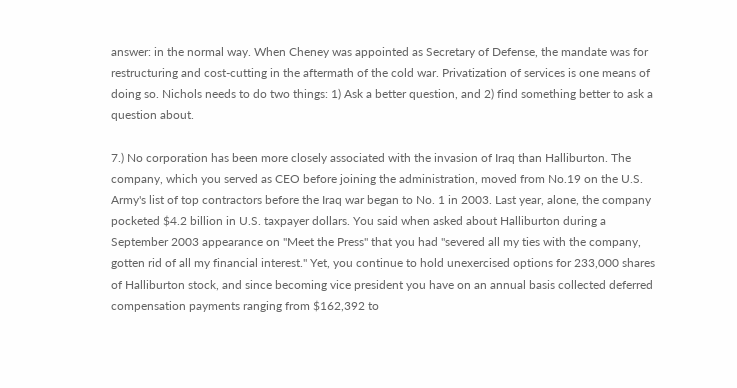answer: in the normal way. When Cheney was appointed as Secretary of Defense, the mandate was for restructuring and cost-cutting in the aftermath of the cold war. Privatization of services is one means of doing so. Nichols needs to do two things: 1) Ask a better question, and 2) find something better to ask a question about.

7.) No corporation has been more closely associated with the invasion of Iraq than Halliburton. The company, which you served as CEO before joining the administration, moved from No.19 on the U.S. Army's list of top contractors before the Iraq war began to No. 1 in 2003. Last year, alone, the company pocketed $4.2 billion in U.S. taxpayer dollars. You said when asked about Halliburton during a September 2003 appearance on "Meet the Press" that you had "severed all my ties with the company, gotten rid of all my financial interest." Yet, you continue to hold unexercised options for 233,000 shares of Halliburton stock, and since becoming vice president you have on an annual basis collected deferred compensation payments ranging from $162,392 to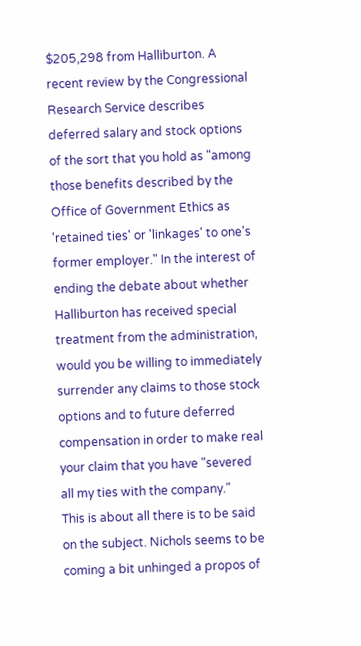$205,298 from Halliburton. A recent review by the Congressional Research Service describes deferred salary and stock options of the sort that you hold as "among those benefits described by the Office of Government Ethics as 'retained ties' or 'linkages' to one's former employer." In the interest of ending the debate about whether Halliburton has received special treatment from the administration, would you be willing to immediately surrender any claims to those stock options and to future deferred compensation in order to make real your claim that you have "severed all my ties with the company."
This is about all there is to be said on the subject. Nichols seems to be coming a bit unhinged a propos of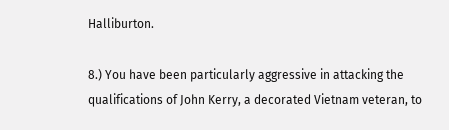Halliburton.

8.) You have been particularly aggressive in attacking the qualifications of John Kerry, a decorated Vietnam veteran, to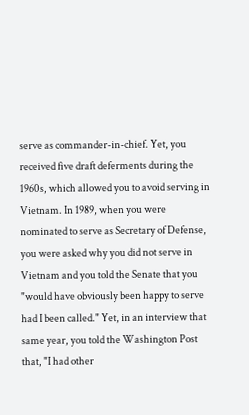serve as commander-in-chief. Yet, you received five draft deferments during the 1960s, which allowed you to avoid serving in Vietnam. In 1989, when you were nominated to serve as Secretary of Defense, you were asked why you did not serve in Vietnam and you told the Senate that you "would have obviously been happy to serve had I been called." Yet, in an interview that same year, you told the Washington Post that, "I had other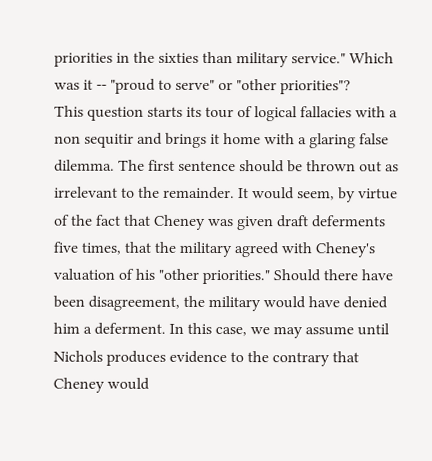priorities in the sixties than military service." Which was it -- "proud to serve" or "other priorities"?
This question starts its tour of logical fallacies with a non sequitir and brings it home with a glaring false dilemma. The first sentence should be thrown out as irrelevant to the remainder. It would seem, by virtue of the fact that Cheney was given draft deferments five times, that the military agreed with Cheney's valuation of his "other priorities." Should there have been disagreement, the military would have denied him a deferment. In this case, we may assume until Nichols produces evidence to the contrary that Cheney would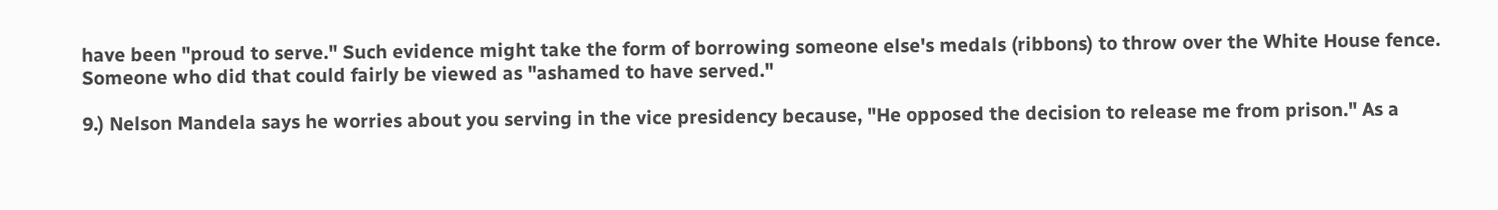have been "proud to serve." Such evidence might take the form of borrowing someone else's medals (ribbons) to throw over the White House fence. Someone who did that could fairly be viewed as "ashamed to have served."

9.) Nelson Mandela says he worries about you serving in the vice presidency because, "He opposed the decision to release me from prison." As a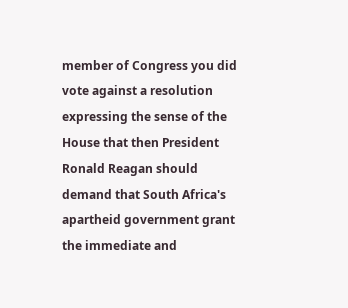member of Congress you did vote against a resolution expressing the sense of the House that then President Ronald Reagan should demand that South Africa's apartheid government grant the immediate and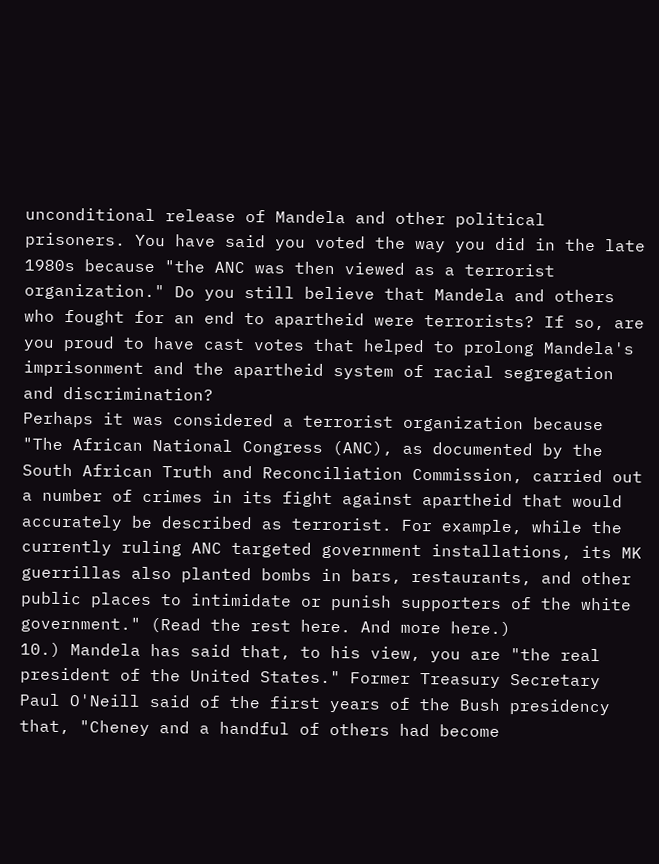unconditional release of Mandela and other political prisoners. You have said you voted the way you did in the late 1980s because "the ANC was then viewed as a terrorist organization." Do you still believe that Mandela and others who fought for an end to apartheid were terrorists? If so, are you proud to have cast votes that helped to prolong Mandela's imprisonment and the apartheid system of racial segregation and discrimination?
Perhaps it was considered a terrorist organization because "The African National Congress (ANC), as documented by the South African Truth and Reconciliation Commission, carried out a number of crimes in its fight against apartheid that would accurately be described as terrorist. For example, while the currently ruling ANC targeted government installations, its MK guerrillas also planted bombs in bars, restaurants, and other public places to intimidate or punish supporters of the white government." (Read the rest here. And more here.)
10.) Mandela has said that, to his view, you are "the real president of the United States." Former Treasury Secretary Paul O'Neill said of the first years of the Bush presidency that, "Cheney and a handful of others had become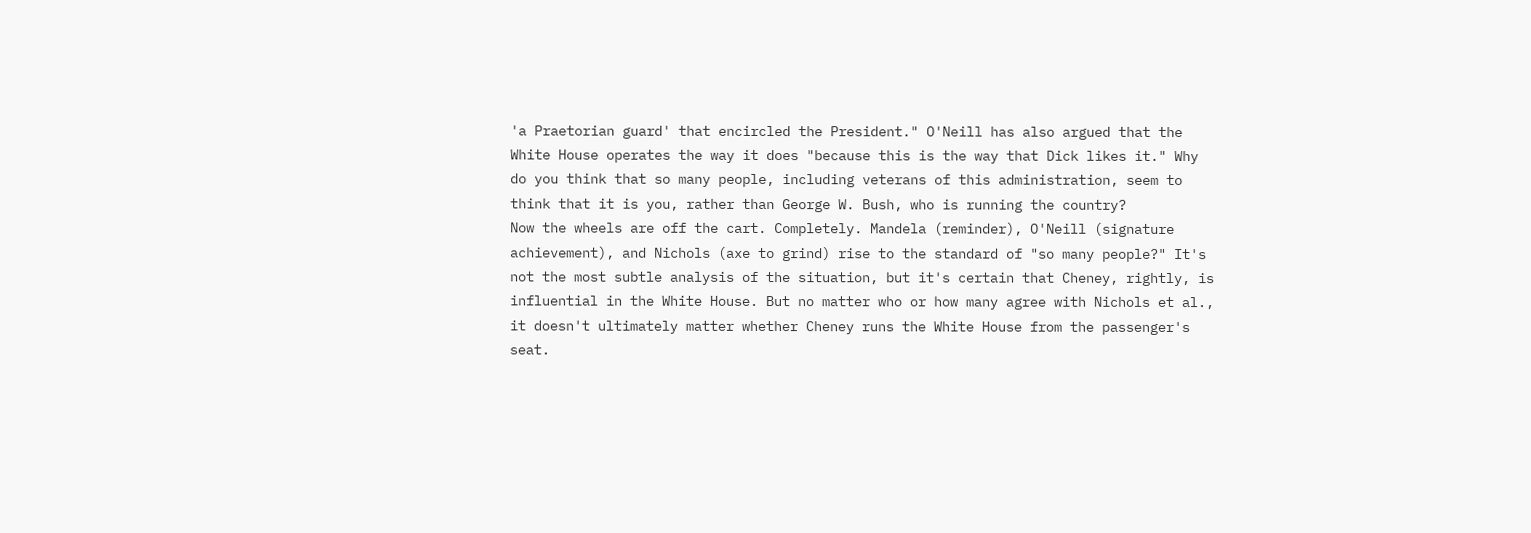'a Praetorian guard' that encircled the President." O'Neill has also argued that the White House operates the way it does "because this is the way that Dick likes it." Why do you think that so many people, including veterans of this administration, seem to think that it is you, rather than George W. Bush, who is running the country?
Now the wheels are off the cart. Completely. Mandela (reminder), O'Neill (signature achievement), and Nichols (axe to grind) rise to the standard of "so many people?" It's not the most subtle analysis of the situation, but it's certain that Cheney, rightly, is influential in the White House. But no matter who or how many agree with Nichols et al., it doesn't ultimately matter whether Cheney runs the White House from the passenger's seat.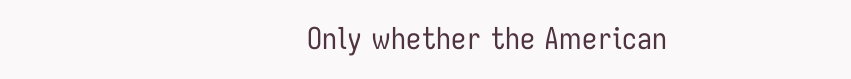Only whether the American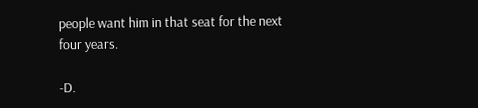people want him in that seat for the next four years.

-D.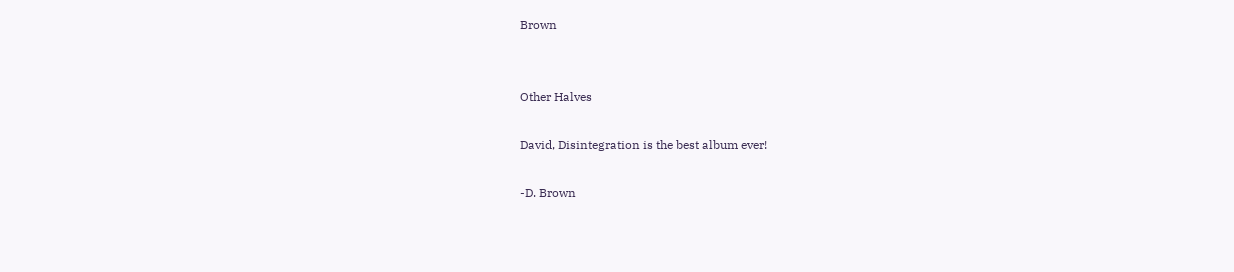Brown


Other Halves

David, Disintegration is the best album ever!

-D. Brown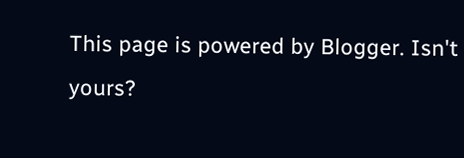This page is powered by Blogger. Isn't yours?